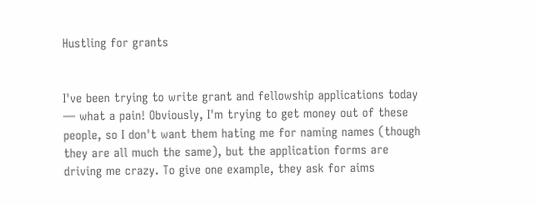Hustling for grants


I've been trying to write grant and fellowship applications today — what a pain! Obviously, I'm trying to get money out of these people, so I don't want them hating me for naming names (though they are all much the same), but the application forms are driving me crazy. To give one example, they ask for aims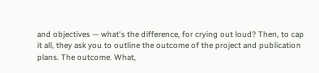and objectives — what's the difference, for crying out loud? Then, to cap it all, they ask you to outline the outcome of the project and publication plans. The outcome. What,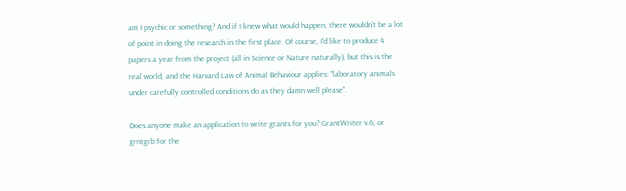am I psychic or something? And if I knew what would happen, there wouldn't be a lot of point in doing the research in the first place. Of course, I'd like to produce 4 papers a year from the project (all in Science or Nature naturally), but this is the real world, and the Harvard Law of Animal Behaviour applies: "laboratory animals under carefully controlled conditions do as they damn well please".

Does anyone make an application to write grants for you? GrantWriter v.6, or grntgrb for the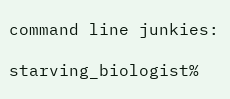command line junkies:

starving_biologist%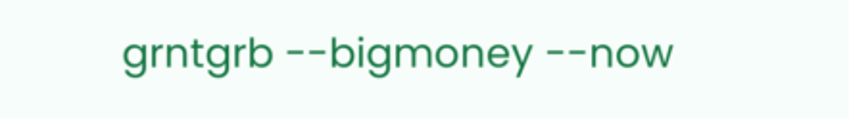grntgrb --bigmoney --now